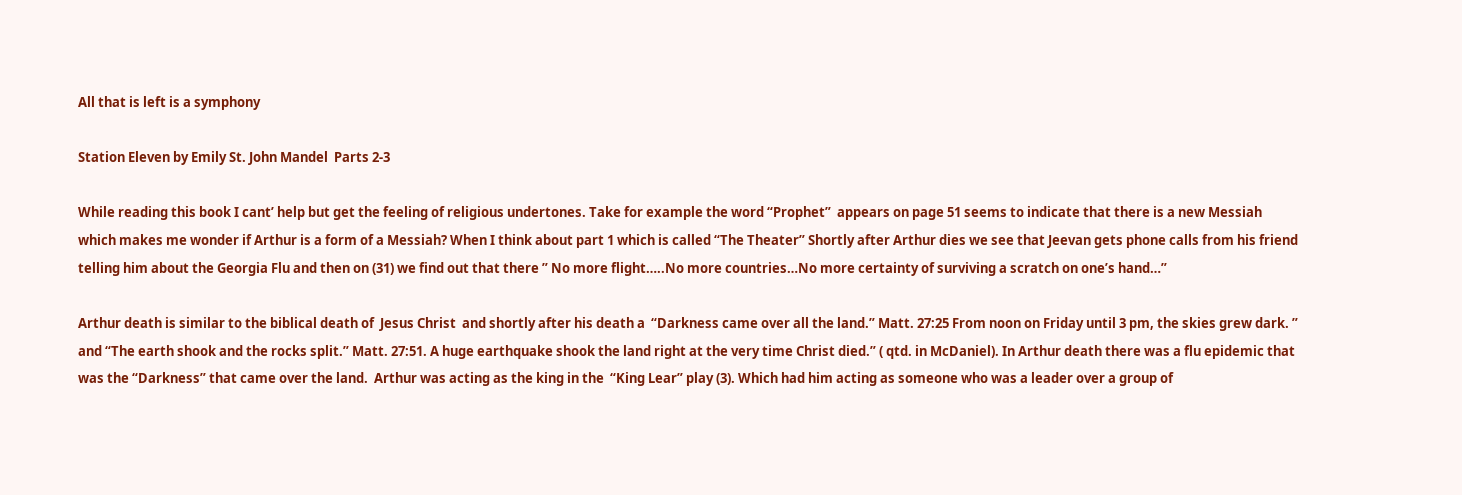All that is left is a symphony

Station Eleven by Emily St. John Mandel  Parts 2-3

While reading this book I cant’ help but get the feeling of religious undertones. Take for example the word “Prophet”  appears on page 51 seems to indicate that there is a new Messiah which makes me wonder if Arthur is a form of a Messiah? When I think about part 1 which is called “The Theater” Shortly after Arthur dies we see that Jeevan gets phone calls from his friend telling him about the Georgia Flu and then on (31) we find out that there ” No more flight…..No more countries…No more certainty of surviving a scratch on one’s hand…”

Arthur death is similar to the biblical death of  Jesus Christ  and shortly after his death a  “Darkness came over all the land.” Matt. 27:25 From noon on Friday until 3 pm, the skies grew dark. ” and “The earth shook and the rocks split.” Matt. 27:51. A huge earthquake shook the land right at the very time Christ died.” ( qtd. in McDaniel). In Arthur death there was a flu epidemic that was the “Darkness” that came over the land.  Arthur was acting as the king in the  “King Lear” play (3). Which had him acting as someone who was a leader over a group of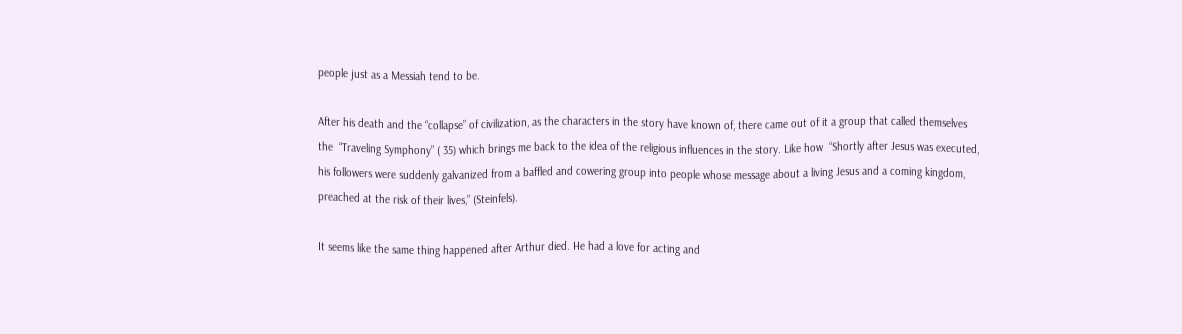people just as a Messiah tend to be.

After his death and the “collapse” of civilization, as the characters in the story have known of, there came out of it a group that called themselves the  “Traveling Symphony” ( 35) which brings me back to the idea of the religious influences in the story. Like how  “Shortly after Jesus was executed, his followers were suddenly galvanized from a baffled and cowering group into people whose message about a living Jesus and a coming kingdom, preached at the risk of their lives,” (Steinfels).

It seems like the same thing happened after Arthur died. He had a love for acting and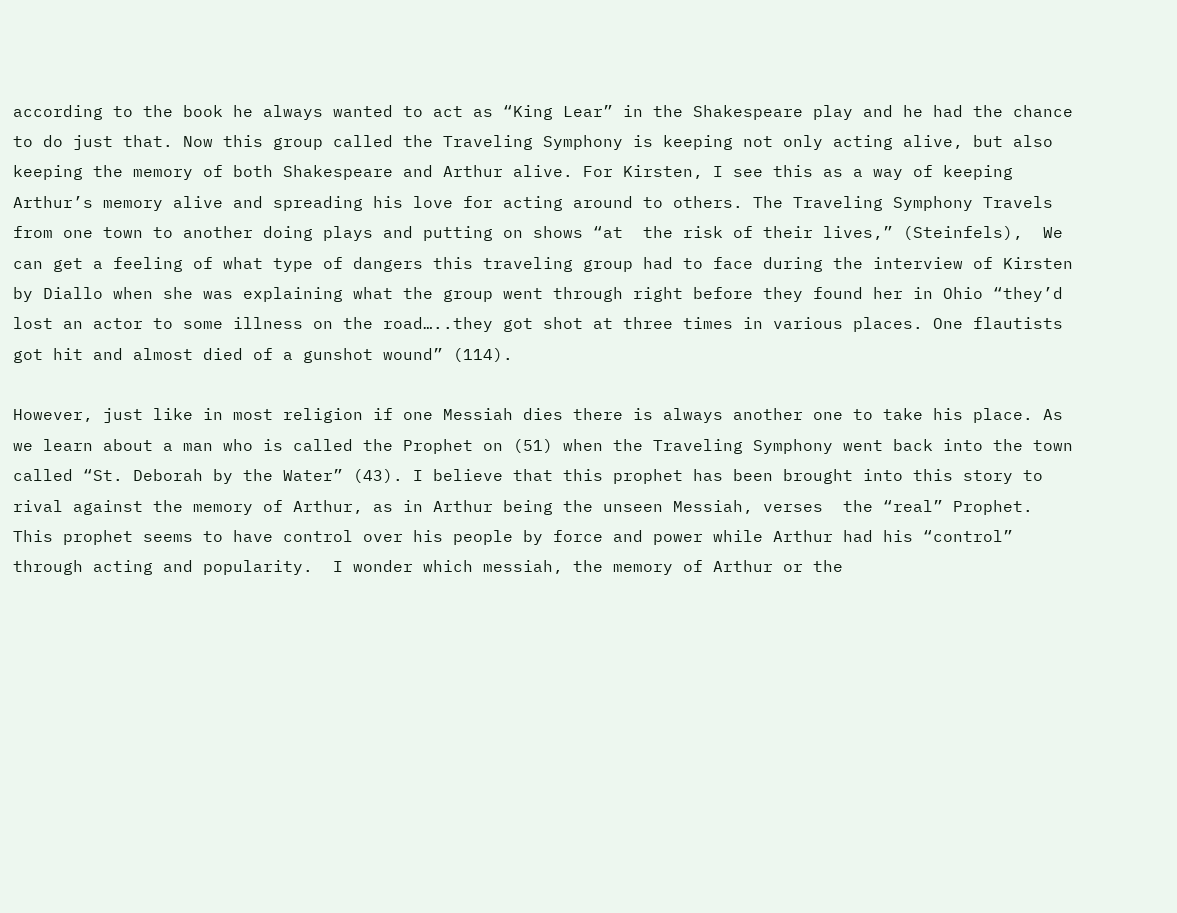according to the book he always wanted to act as “King Lear” in the Shakespeare play and he had the chance to do just that. Now this group called the Traveling Symphony is keeping not only acting alive, but also keeping the memory of both Shakespeare and Arthur alive. For Kirsten, I see this as a way of keeping Arthur’s memory alive and spreading his love for acting around to others. The Traveling Symphony Travels from one town to another doing plays and putting on shows “at  the risk of their lives,” (Steinfels),  We can get a feeling of what type of dangers this traveling group had to face during the interview of Kirsten by Diallo when she was explaining what the group went through right before they found her in Ohio “they’d lost an actor to some illness on the road…..they got shot at three times in various places. One flautists got hit and almost died of a gunshot wound” (114).

However, just like in most religion if one Messiah dies there is always another one to take his place. As we learn about a man who is called the Prophet on (51) when the Traveling Symphony went back into the town called “St. Deborah by the Water” (43). I believe that this prophet has been brought into this story to rival against the memory of Arthur, as in Arthur being the unseen Messiah, verses  the “real” Prophet.  This prophet seems to have control over his people by force and power while Arthur had his “control” through acting and popularity.  I wonder which messiah, the memory of Arthur or the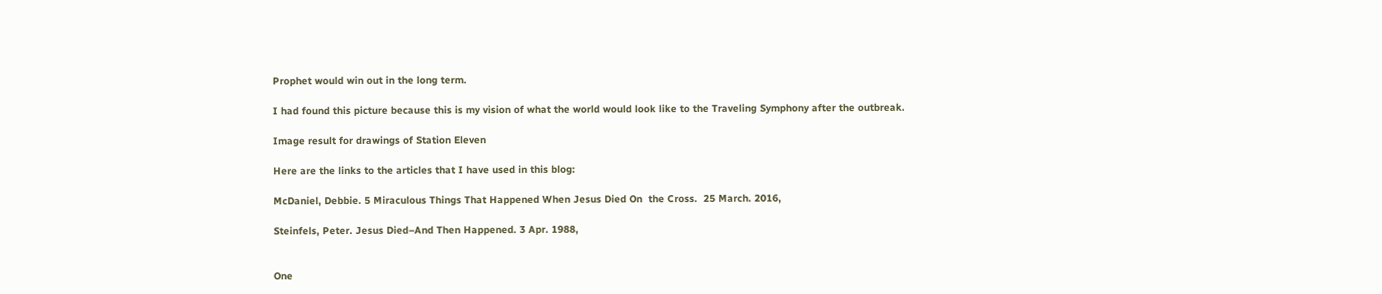Prophet would win out in the long term.

I had found this picture because this is my vision of what the world would look like to the Traveling Symphony after the outbreak.

Image result for drawings of Station Eleven

Here are the links to the articles that I have used in this blog:

McDaniel, Debbie. 5 Miraculous Things That Happened When Jesus Died On  the Cross.  25 March. 2016,

Steinfels, Peter. Jesus Died–And Then Happened. 3 Apr. 1988,


One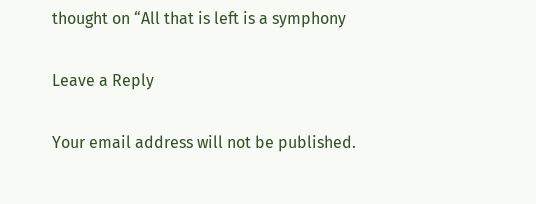thought on “All that is left is a symphony

Leave a Reply

Your email address will not be published.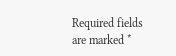Required fields are marked *